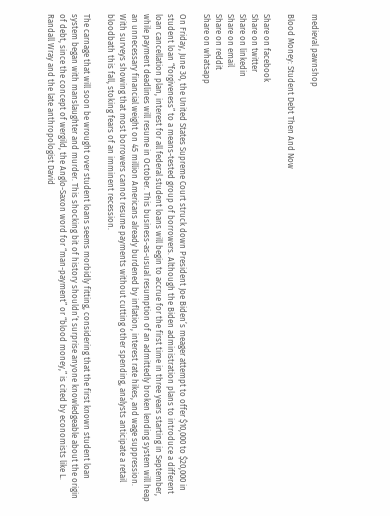medieval pawnshop

Blood Money: Student Debt Then And Now

Share on facebook
Share on twitter
Share on linkedin
Share on email
Share on reddit
Share on whatsapp

On Friday, June 30, the United States Supreme Court struck down President Joe Biden’s meager attempt to offer $10,000 to $20,000 in student loan “forgiveness” to a means-tested group of borrowers. Although the Biden administration plans to introduce a different loan cancellation plan, interest for all federal student loans will begin to accrue for the first time in three years starting in September, while payment deadlines will resume in October. This business-as-usual resumption of an admittedly broken lending system will heap an unnecessary financial weight on 45 million Americans already burdened by inflation, interest rate hikes, and wage suppression. With surveys showing that most borrowers cannot resume payments without cutting other spending, analysts anticipate a retail bloodbath this fall, stoking fears of an imminent recession.

The carnage that will soon be wrought over student loans seems morbidly fitting, considering that the first known student loan system began with manslaughter and murder. This shocking bit of history shouldn’t surprise anyone knowledgeable about the origin of debt, since the concept of wergild, the Anglo-Saxon word for “man-payment” or “blood money,” is cited by economists like L. Randall Wray and the late anthropologist David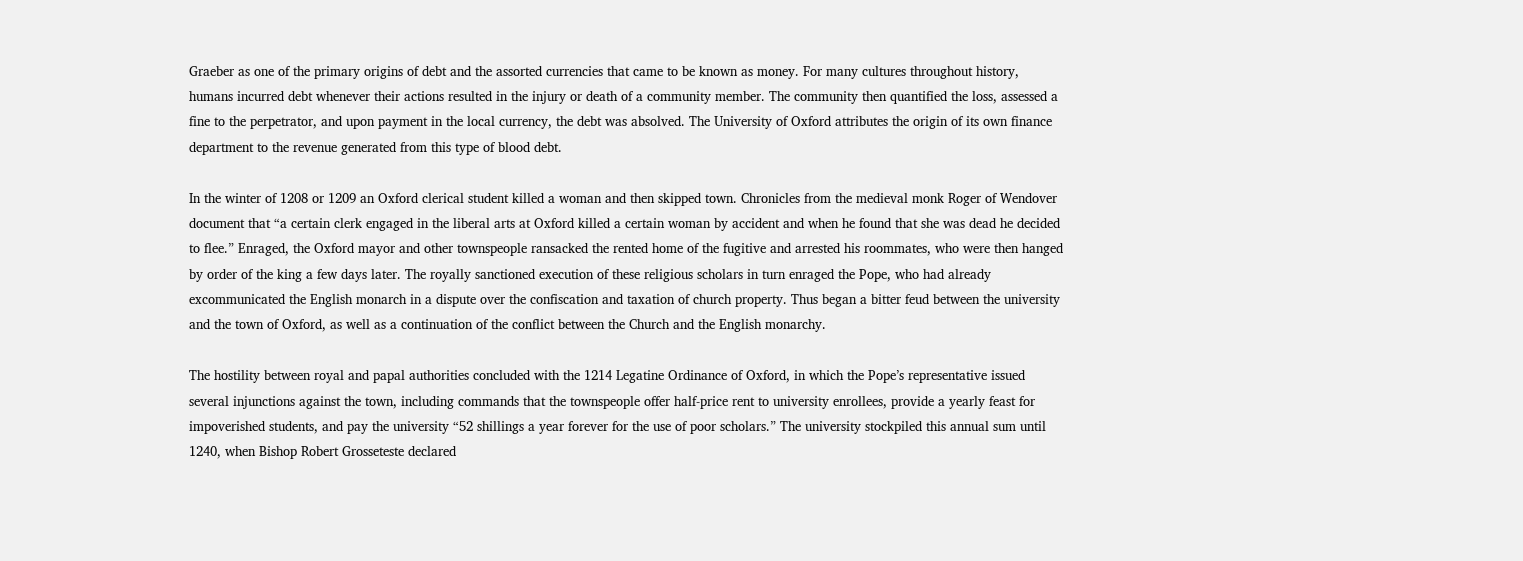Graeber as one of the primary origins of debt and the assorted currencies that came to be known as money. For many cultures throughout history, humans incurred debt whenever their actions resulted in the injury or death of a community member. The community then quantified the loss, assessed a fine to the perpetrator, and upon payment in the local currency, the debt was absolved. The University of Oxford attributes the origin of its own finance department to the revenue generated from this type of blood debt.

In the winter of 1208 or 1209 an Oxford clerical student killed a woman and then skipped town. Chronicles from the medieval monk Roger of Wendover document that “a certain clerk engaged in the liberal arts at Oxford killed a certain woman by accident and when he found that she was dead he decided to flee.” Enraged, the Oxford mayor and other townspeople ransacked the rented home of the fugitive and arrested his roommates, who were then hanged by order of the king a few days later. The royally sanctioned execution of these religious scholars in turn enraged the Pope, who had already excommunicated the English monarch in a dispute over the confiscation and taxation of church property. Thus began a bitter feud between the university and the town of Oxford, as well as a continuation of the conflict between the Church and the English monarchy.

The hostility between royal and papal authorities concluded with the 1214 Legatine Ordinance of Oxford, in which the Pope’s representative issued several injunctions against the town, including commands that the townspeople offer half-price rent to university enrollees, provide a yearly feast for impoverished students, and pay the university “52 shillings a year forever for the use of poor scholars.” The university stockpiled this annual sum until 1240, when Bishop Robert Grosseteste declared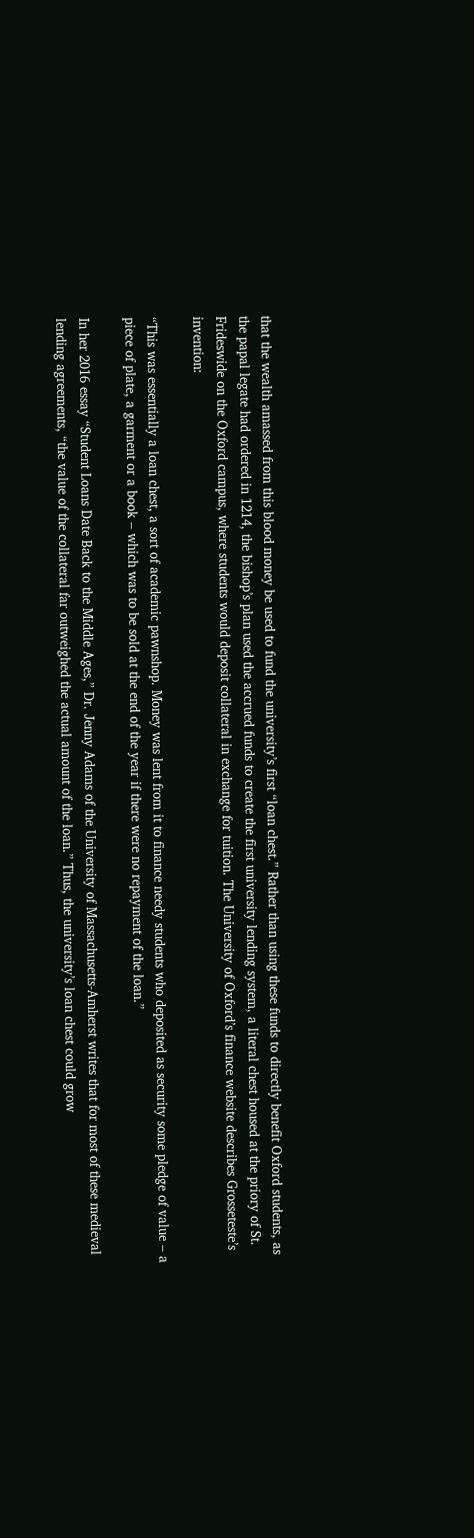that the wealth amassed from this blood money be used to fund the university’s first “loan chest.” Rather than using these funds to directly benefit Oxford students, as the papal legate had ordered in 1214, the bishop’s plan used the accrued funds to create the first university lending system, a literal chest housed at the priory of St. Frideswide on the Oxford campus, where students would deposit collateral in exchange for tuition. The University of Oxford’s finance website describes Grosseteste’s invention:

“This was essentially a loan chest, a sort of academic pawnshop. Money was lent from it to finance needy students who deposited as security some pledge of value – a piece of plate, a garment or a book – which was to be sold at the end of the year if there were no repayment of the loan.”

In her 2016 essay “Student Loans Date Back to the Middle Ages,” Dr. Jenny Adams of the University of Massachusetts-Amherst writes that for most of these medieval lending agreements, “the value of the collateral far outweighed the actual amount of the loan.” Thus, the university’s loan chest could grow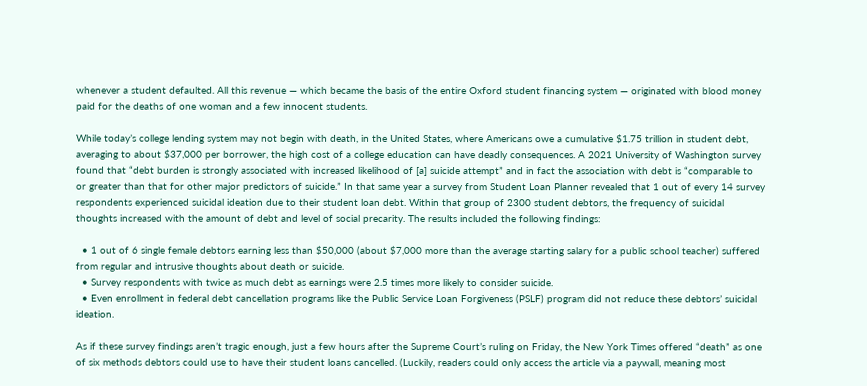whenever a student defaulted. All this revenue — which became the basis of the entire Oxford student financing system — originated with blood money paid for the deaths of one woman and a few innocent students.

While today’s college lending system may not begin with death, in the United States, where Americans owe a cumulative $1.75 trillion in student debt, averaging to about $37,000 per borrower, the high cost of a college education can have deadly consequences. A 2021 University of Washington survey found that “debt burden is strongly associated with increased likelihood of [a] suicide attempt” and in fact the association with debt is “comparable to or greater than that for other major predictors of suicide.” In that same year a survey from Student Loan Planner revealed that 1 out of every 14 survey respondents experienced suicidal ideation due to their student loan debt. Within that group of 2300 student debtors, the frequency of suicidal thoughts increased with the amount of debt and level of social precarity. The results included the following findings:

  • 1 out of 6 single female debtors earning less than $50,000 (about $7,000 more than the average starting salary for a public school teacher) suffered from regular and intrusive thoughts about death or suicide.
  • Survey respondents with twice as much debt as earnings were 2.5 times more likely to consider suicide.
  • Even enrollment in federal debt cancellation programs like the Public Service Loan Forgiveness (PSLF) program did not reduce these debtors’ suicidal ideation.

As if these survey findings aren’t tragic enough, just a few hours after the Supreme Court’s ruling on Friday, the New York Times offered “death” as one of six methods debtors could use to have their student loans cancelled. (Luckily, readers could only access the article via a paywall, meaning most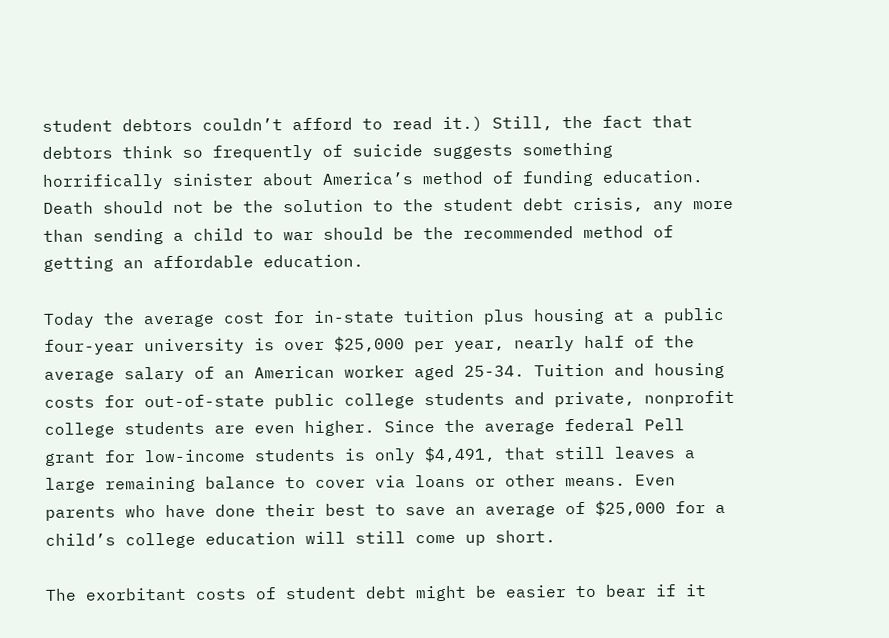student debtors couldn’t afford to read it.) Still, the fact that debtors think so frequently of suicide suggests something horrifically sinister about America’s method of funding education. Death should not be the solution to the student debt crisis, any more than sending a child to war should be the recommended method of getting an affordable education.

Today the average cost for in-state tuition plus housing at a public four-year university is over $25,000 per year, nearly half of the average salary of an American worker aged 25-34. Tuition and housing costs for out-of-state public college students and private, nonprofit college students are even higher. Since the average federal Pell grant for low-income students is only $4,491, that still leaves a large remaining balance to cover via loans or other means. Even parents who have done their best to save an average of $25,000 for a child’s college education will still come up short.

The exorbitant costs of student debt might be easier to bear if it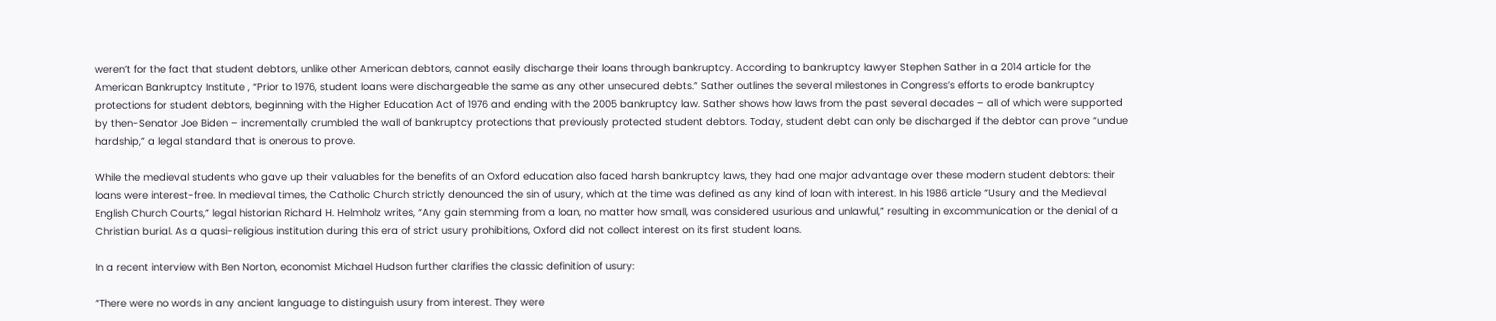weren’t for the fact that student debtors, unlike other American debtors, cannot easily discharge their loans through bankruptcy. According to bankruptcy lawyer Stephen Sather in a 2014 article for the American Bankruptcy Institute , “Prior to 1976, student loans were dischargeable the same as any other unsecured debts.” Sather outlines the several milestones in Congress’s efforts to erode bankruptcy protections for student debtors, beginning with the Higher Education Act of 1976 and ending with the 2005 bankruptcy law. Sather shows how laws from the past several decades – all of which were supported by then-Senator Joe Biden – incrementally crumbled the wall of bankruptcy protections that previously protected student debtors. Today, student debt can only be discharged if the debtor can prove “undue hardship,” a legal standard that is onerous to prove.

While the medieval students who gave up their valuables for the benefits of an Oxford education also faced harsh bankruptcy laws, they had one major advantage over these modern student debtors: their loans were interest-free. In medieval times, the Catholic Church strictly denounced the sin of usury, which at the time was defined as any kind of loan with interest. In his 1986 article “Usury and the Medieval English Church Courts,” legal historian Richard H. Helmholz writes, “Any gain stemming from a loan, no matter how small, was considered usurious and unlawful,” resulting in excommunication or the denial of a Christian burial. As a quasi-religious institution during this era of strict usury prohibitions, Oxford did not collect interest on its first student loans.

In a recent interview with Ben Norton, economist Michael Hudson further clarifies the classic definition of usury:

“There were no words in any ancient language to distinguish usury from interest. They were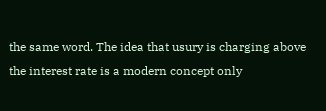the same word. The idea that usury is charging above the interest rate is a modern concept only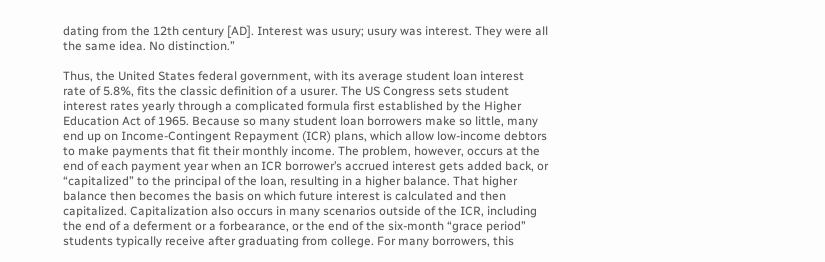dating from the 12th century [AD]. Interest was usury; usury was interest. They were all the same idea. No distinction.”

Thus, the United States federal government, with its average student loan interest rate of 5.8%, fits the classic definition of a usurer. The US Congress sets student interest rates yearly through a complicated formula first established by the Higher Education Act of 1965. Because so many student loan borrowers make so little, many end up on Income-Contingent Repayment (ICR) plans, which allow low-income debtors to make payments that fit their monthly income. The problem, however, occurs at the end of each payment year when an ICR borrower’s accrued interest gets added back, or “capitalized” to the principal of the loan, resulting in a higher balance. That higher balance then becomes the basis on which future interest is calculated and then capitalized. Capitalization also occurs in many scenarios outside of the ICR, including the end of a deferment or a forbearance, or the end of the six-month “grace period” students typically receive after graduating from college. For many borrowers, this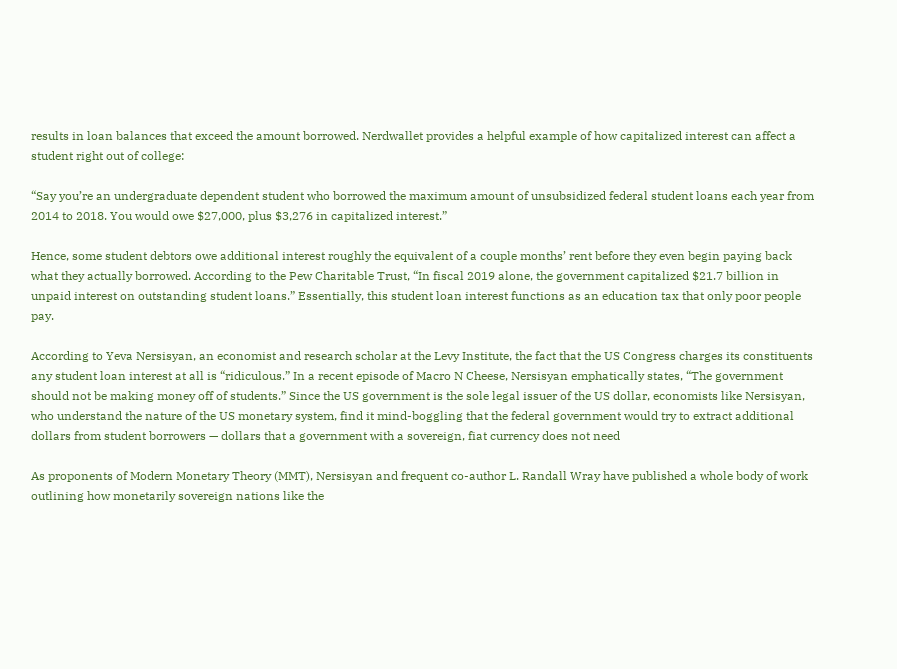results in loan balances that exceed the amount borrowed. Nerdwallet provides a helpful example of how capitalized interest can affect a student right out of college:

“Say you’re an undergraduate dependent student who borrowed the maximum amount of unsubsidized federal student loans each year from 2014 to 2018. You would owe $27,000, plus $3,276 in capitalized interest.”

Hence, some student debtors owe additional interest roughly the equivalent of a couple months’ rent before they even begin paying back what they actually borrowed. According to the Pew Charitable Trust, “In fiscal 2019 alone, the government capitalized $21.7 billion in unpaid interest on outstanding student loans.” Essentially, this student loan interest functions as an education tax that only poor people pay.

According to Yeva Nersisyan, an economist and research scholar at the Levy Institute, the fact that the US Congress charges its constituents any student loan interest at all is “ridiculous.” In a recent episode of Macro N Cheese, Nersisyan emphatically states, “The government should not be making money off of students.” Since the US government is the sole legal issuer of the US dollar, economists like Nersisyan, who understand the nature of the US monetary system, find it mind-boggling that the federal government would try to extract additional dollars from student borrowers — dollars that a government with a sovereign, fiat currency does not need

As proponents of Modern Monetary Theory (MMT), Nersisyan and frequent co-author L. Randall Wray have published a whole body of work outlining how monetarily sovereign nations like the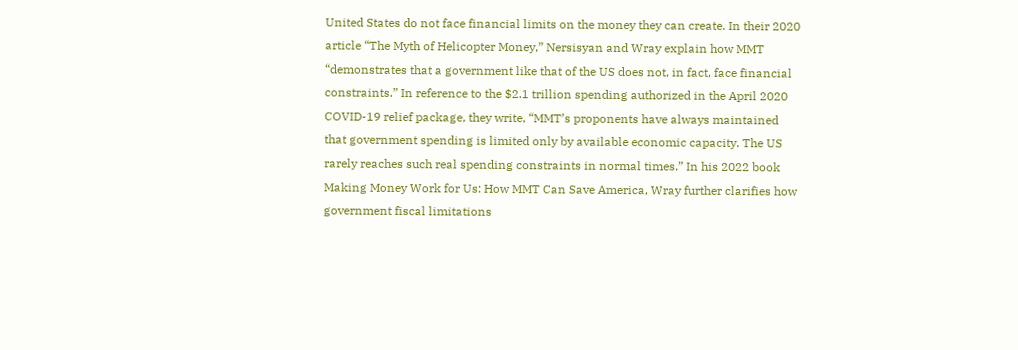United States do not face financial limits on the money they can create. In their 2020 article “The Myth of Helicopter Money,” Nersisyan and Wray explain how MMT “demonstrates that a government like that of the US does not, in fact, face financial constraints.” In reference to the $2.1 trillion spending authorized in the April 2020 COVID-19 relief package, they write, “MMT’s proponents have always maintained that government spending is limited only by available economic capacity. The US rarely reaches such real spending constraints in normal times.” In his 2022 book Making Money Work for Us: How MMT Can Save America, Wray further clarifies how government fiscal limitations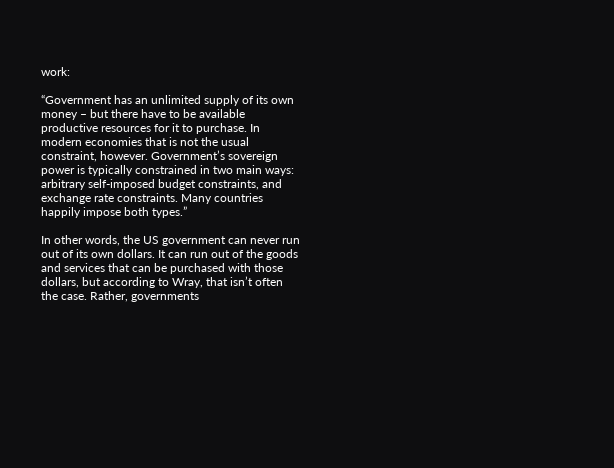work:

“Government has an unlimited supply of its own money – but there have to be available productive resources for it to purchase. In modern economies that is not the usual constraint, however. Government’s sovereign power is typically constrained in two main ways: arbitrary self-imposed budget constraints, and exchange rate constraints. Many countries happily impose both types.”

In other words, the US government can never run out of its own dollars. It can run out of the goods and services that can be purchased with those dollars, but according to Wray, that isn’t often the case. Rather, governments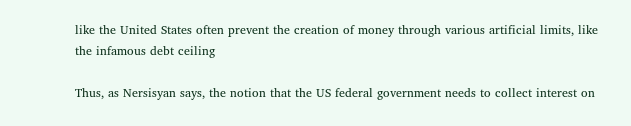like the United States often prevent the creation of money through various artificial limits, like the infamous debt ceiling

Thus, as Nersisyan says, the notion that the US federal government needs to collect interest on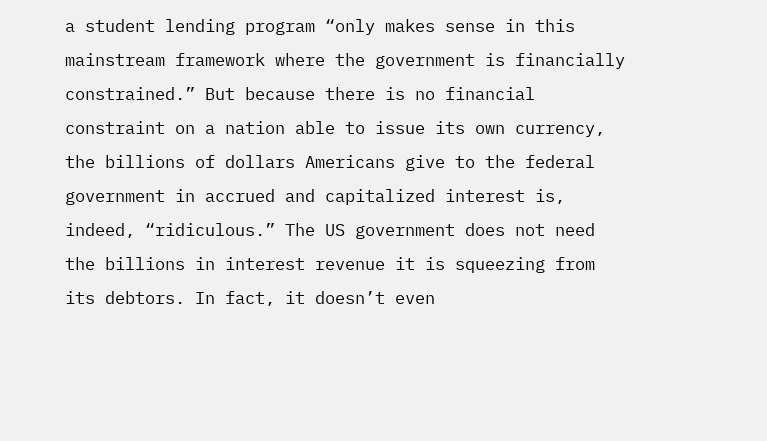a student lending program “only makes sense in this mainstream framework where the government is financially constrained.” But because there is no financial constraint on a nation able to issue its own currency, the billions of dollars Americans give to the federal government in accrued and capitalized interest is, indeed, “ridiculous.” The US government does not need the billions in interest revenue it is squeezing from its debtors. In fact, it doesn’t even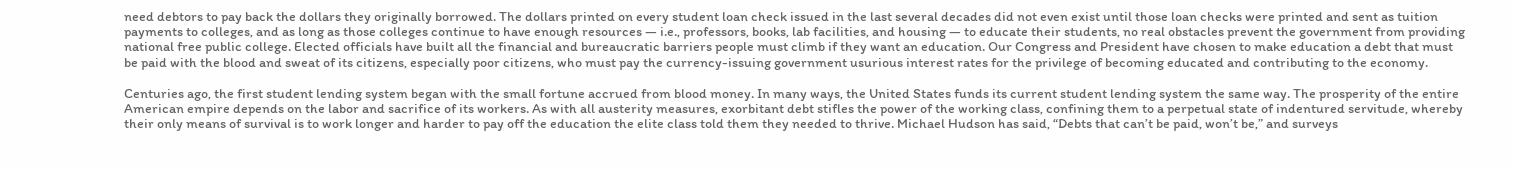need debtors to pay back the dollars they originally borrowed. The dollars printed on every student loan check issued in the last several decades did not even exist until those loan checks were printed and sent as tuition payments to colleges, and as long as those colleges continue to have enough resources — i.e., professors, books, lab facilities, and housing — to educate their students, no real obstacles prevent the government from providing national free public college. Elected officials have built all the financial and bureaucratic barriers people must climb if they want an education. Our Congress and President have chosen to make education a debt that must be paid with the blood and sweat of its citizens, especially poor citizens, who must pay the currency-issuing government usurious interest rates for the privilege of becoming educated and contributing to the economy.

Centuries ago, the first student lending system began with the small fortune accrued from blood money. In many ways, the United States funds its current student lending system the same way. The prosperity of the entire American empire depends on the labor and sacrifice of its workers. As with all austerity measures, exorbitant debt stifles the power of the working class, confining them to a perpetual state of indentured servitude, whereby their only means of survival is to work longer and harder to pay off the education the elite class told them they needed to thrive. Michael Hudson has said, “Debts that can’t be paid, won’t be,” and surveys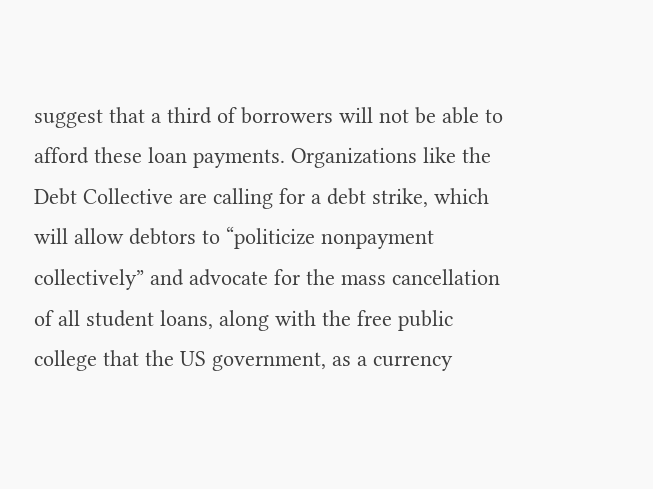suggest that a third of borrowers will not be able to afford these loan payments. Organizations like the Debt Collective are calling for a debt strike, which will allow debtors to “politicize nonpayment collectively” and advocate for the mass cancellation of all student loans, along with the free public college that the US government, as a currency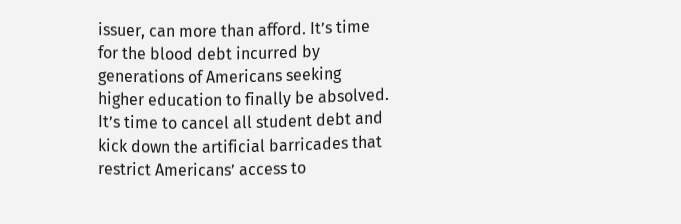issuer, can more than afford. It’s time for the blood debt incurred by generations of Americans seeking higher education to finally be absolved. It’s time to cancel all student debt and kick down the artificial barricades that restrict Americans’ access to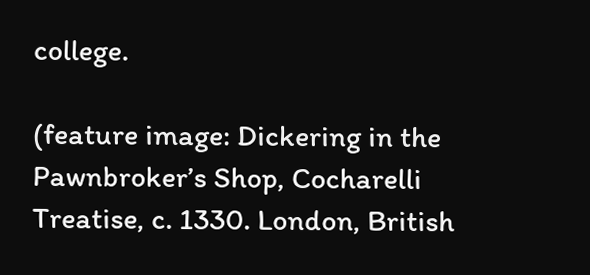college.

(feature image: Dickering in the Pawnbroker’s Shop, Cocharelli Treatise, c. 1330. London, British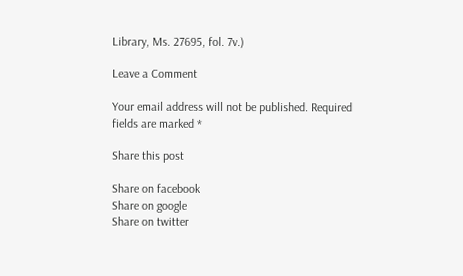Library, Ms. 27695, fol. 7v.)

Leave a Comment

Your email address will not be published. Required fields are marked *

Share this post

Share on facebook
Share on google
Share on twitter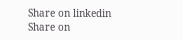Share on linkedin
Share on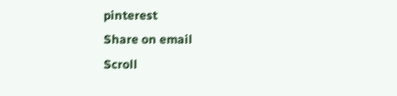pinterest
Share on email
Scroll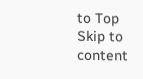to Top Skip to content